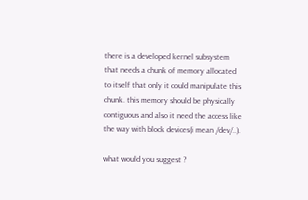there is a developed kernel subsystem that needs a chunk of memory allocated to itself that only it could manipulate this chunk. this memory should be physically contiguous and also it need the access like the way with block devices(i mean /dev/..).

what would you suggest ?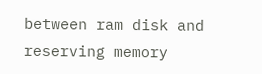between ram disk and reserving memory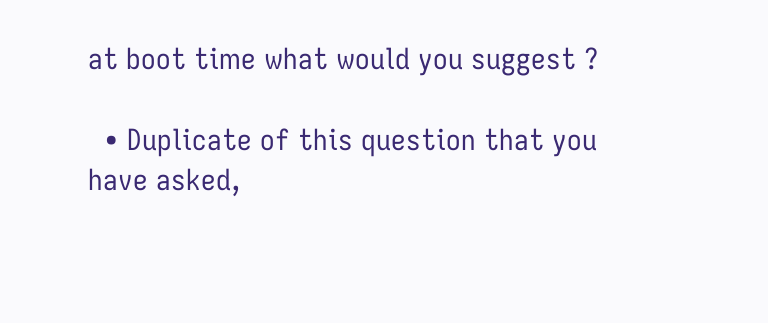at boot time what would you suggest ?

  • Duplicate of this question that you have asked,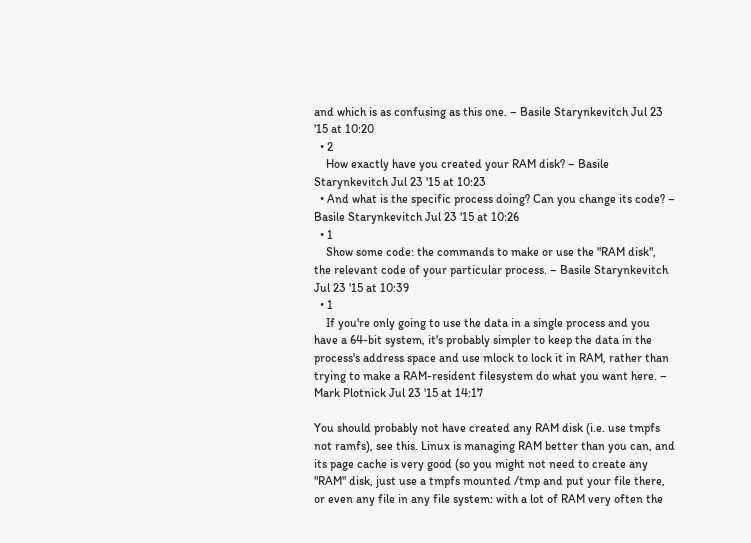and which is as confusing as this one. – Basile Starynkevitch Jul 23 '15 at 10:20
  • 2
    How exactly have you created your RAM disk? – Basile Starynkevitch Jul 23 '15 at 10:23
  • And what is the specific process doing? Can you change its code? – Basile Starynkevitch Jul 23 '15 at 10:26
  • 1
    Show some code: the commands to make or use the "RAM disk", the relevant code of your particular process. – Basile Starynkevitch Jul 23 '15 at 10:39
  • 1
    If you're only going to use the data in a single process and you have a 64-bit system, it's probably simpler to keep the data in the process's address space and use mlock to lock it in RAM, rather than trying to make a RAM-resident filesystem do what you want here. – Mark Plotnick Jul 23 '15 at 14:17

You should probably not have created any RAM disk (i.e. use tmpfs not ramfs), see this. Linux is managing RAM better than you can, and its page cache is very good (so you might not need to create any "RAM" disk, just use a tmpfs mounted /tmp and put your file there, or even any file in any file system: with a lot of RAM very often the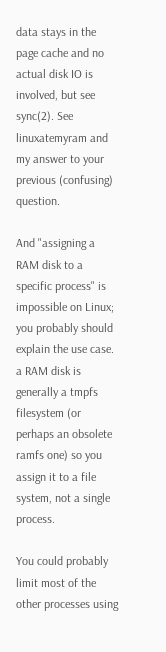data stays in the page cache and no actual disk IO is involved, but see sync(2). See linuxatemyram and my answer to your previous (confusing) question.

And "assigning a RAM disk to a specific process" is impossible on Linux; you probably should explain the use case. a RAM disk is generally a tmpfs filesystem (or perhaps an obsolete ramfs one) so you assign it to a file system, not a single process.

You could probably limit most of the other processes using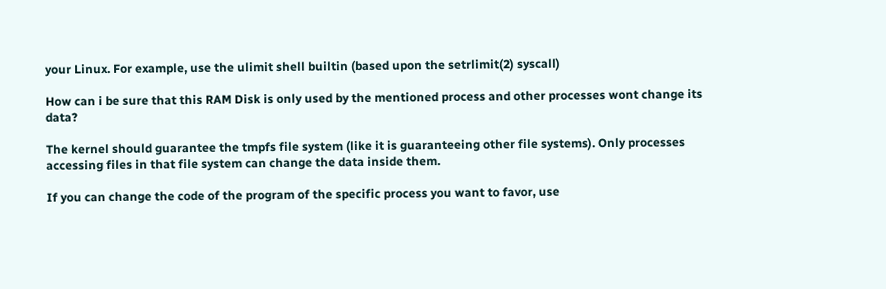your Linux. For example, use the ulimit shell builtin (based upon the setrlimit(2) syscall)

How can i be sure that this RAM Disk is only used by the mentioned process and other processes wont change its data?

The kernel should guarantee the tmpfs file system (like it is guaranteeing other file systems). Only processes accessing files in that file system can change the data inside them.

If you can change the code of the program of the specific process you want to favor, use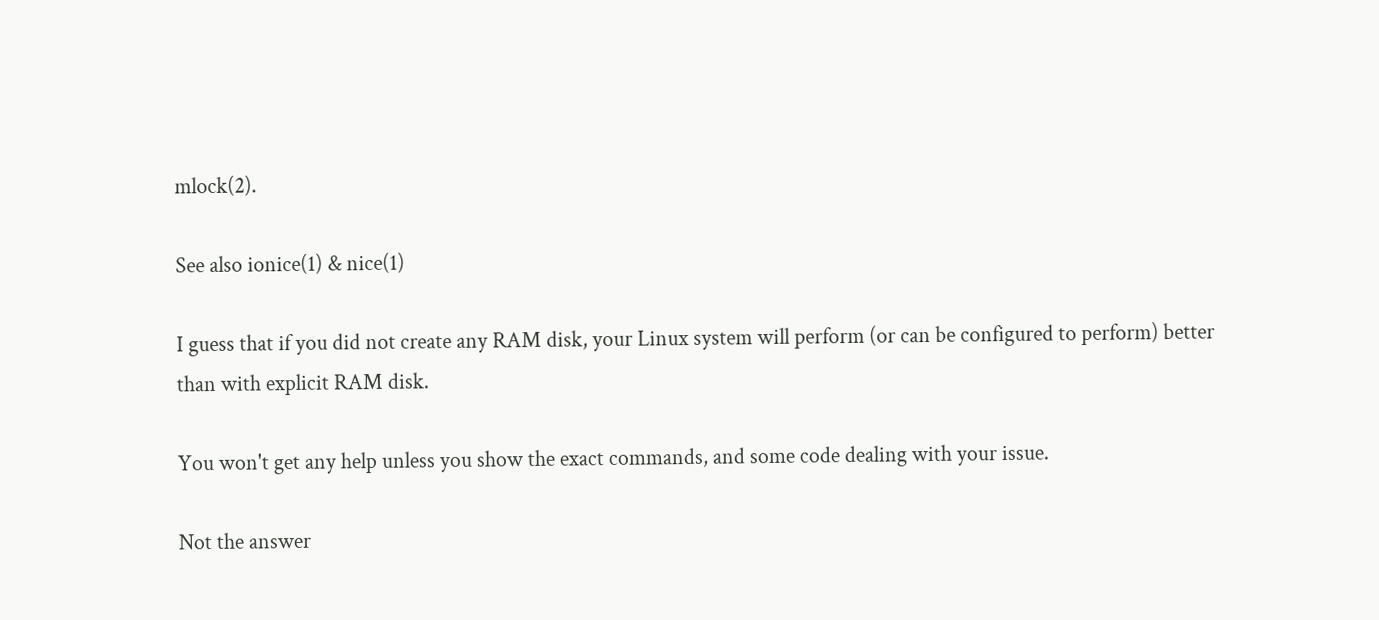mlock(2).

See also ionice(1) & nice(1)

I guess that if you did not create any RAM disk, your Linux system will perform (or can be configured to perform) better than with explicit RAM disk.

You won't get any help unless you show the exact commands, and some code dealing with your issue.

Not the answer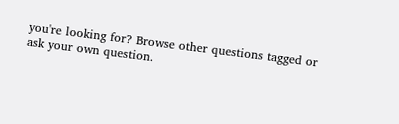you're looking for? Browse other questions tagged or ask your own question.